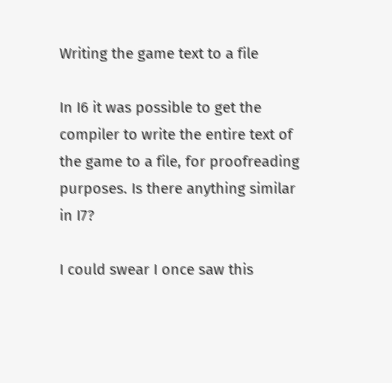Writing the game text to a file

In I6 it was possible to get the compiler to write the entire text of the game to a file, for proofreading purposes. Is there anything similar in I7?

I could swear I once saw this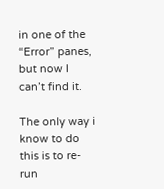in one of the “Error” panes, but now I can’t find it.

The only way i know to do this is to re-run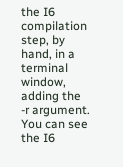the I6 compilation step, by hand, in a terminal window, adding the -r argument. You can see the I6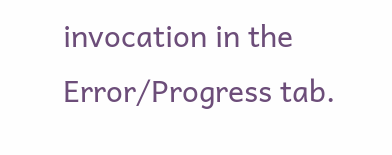invocation in the Error/Progress tab.